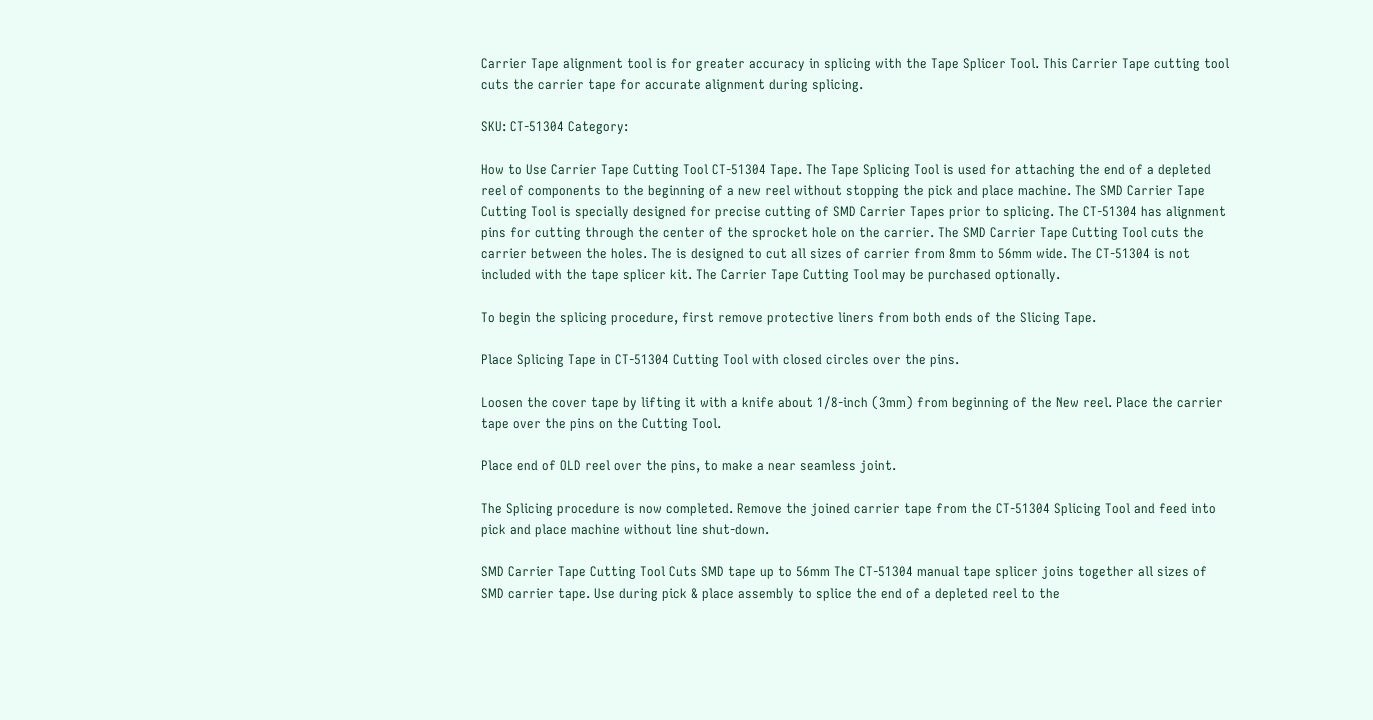Carrier Tape alignment tool is for greater accuracy in splicing with the Tape Splicer Tool. This Carrier Tape cutting tool cuts the carrier tape for accurate alignment during splicing.

SKU: CT-51304 Category:

How to Use Carrier Tape Cutting Tool CT-51304 Tape. The Tape Splicing Tool is used for attaching the end of a depleted reel of components to the beginning of a new reel without stopping the pick and place machine. The SMD Carrier Tape Cutting Tool is specially designed for precise cutting of SMD Carrier Tapes prior to splicing. The CT-51304 has alignment pins for cutting through the center of the sprocket hole on the carrier. The SMD Carrier Tape Cutting Tool cuts the carrier between the holes. The is designed to cut all sizes of carrier from 8mm to 56mm wide. The CT-51304 is not included with the tape splicer kit. The Carrier Tape Cutting Tool may be purchased optionally.

To begin the splicing procedure, first remove protective liners from both ends of the Slicing Tape.

Place Splicing Tape in CT-51304 Cutting Tool with closed circles over the pins.

Loosen the cover tape by lifting it with a knife about 1/8-inch (3mm) from beginning of the New reel. Place the carrier tape over the pins on the Cutting Tool.

Place end of OLD reel over the pins, to make a near seamless joint.

The Splicing procedure is now completed. Remove the joined carrier tape from the CT-51304 Splicing Tool and feed into pick and place machine without line shut-down.

SMD Carrier Tape Cutting Tool Cuts SMD tape up to 56mm The CT-51304 manual tape splicer joins together all sizes of SMD carrier tape. Use during pick & place assembly to splice the end of a depleted reel to the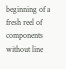beginning of a fresh reel of components without line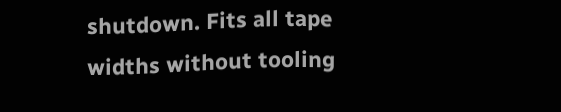shutdown. Fits all tape widths without tooling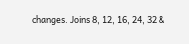changes. Joins 8, 12, 16, 24, 32 &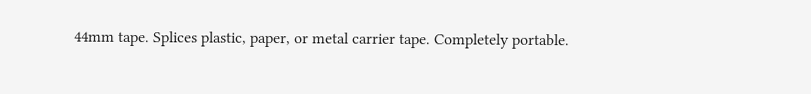44mm tape. Splices plastic, paper, or metal carrier tape. Completely portable.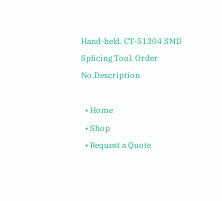Hand-held. CT-51304 SMD Splicing Tool. Order No.Description

  • Home
  • Shop
  • Request a Quote